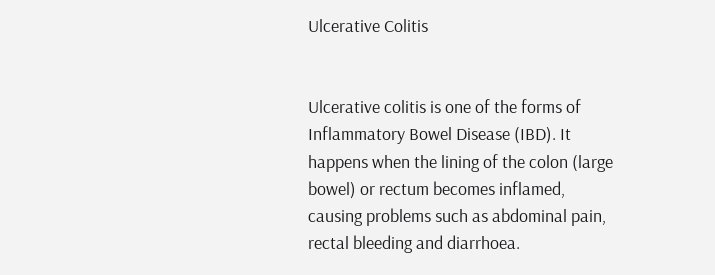Ulcerative Colitis


Ulcerative colitis is one of the forms of Inflammatory Bowel Disease (IBD). It happens when the lining of the colon (large bowel) or rectum becomes inflamed, causing problems such as abdominal pain, rectal bleeding and diarrhoea.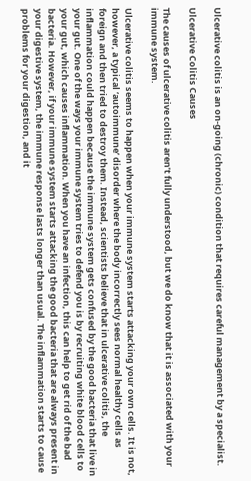Ulcerative colitis is an on-going (chronic) condition that requires careful management by a specialist.

Ulcerative Colitis Causes

The causes of ulcerative colitis aren’t fully understood, but we do know that it is associated with your immune system.

Ulcerative colitis seems to happen when your immune system starts attacking your own cells. It is not, however, a typical ‘autoimmune’ disorder where the body incorrectly sees normal healthy cells as foreign and then tried to destroy them. Instead, scientists believe that in ulcerative colitis, the inflammation could happen because the immune system gets confused by the good bacteria that live in your gut. One of the ways your immune system tries to defend you is by recruiting white blood cells to your gut, which causes inflammation. When you have an infection, this can help to get rid of the bad bacteria. However, if your immune system starts attacking the good bacteria that are always present in your digestive system, the immune response lasts longer than usual. The inflammation starts to cause problems for your digestion, and it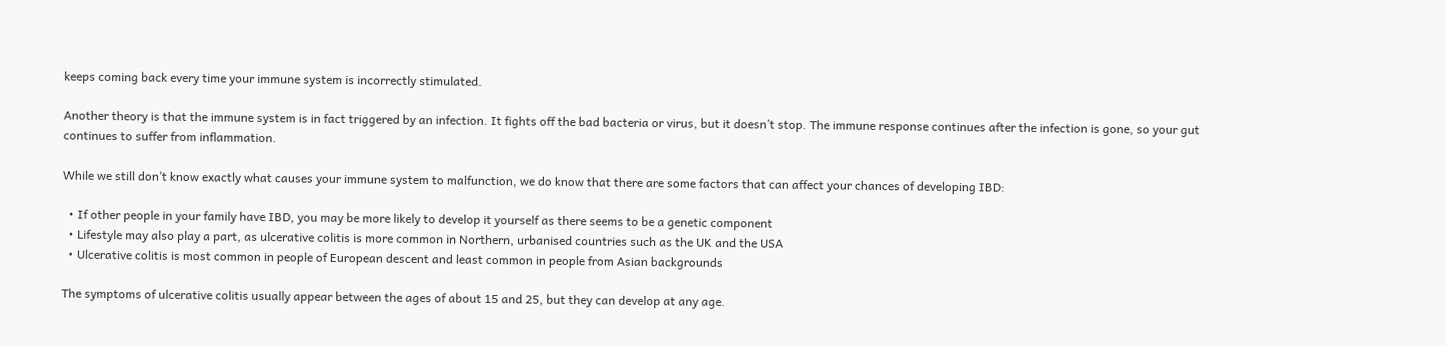keeps coming back every time your immune system is incorrectly stimulated.

Another theory is that the immune system is in fact triggered by an infection. It fights off the bad bacteria or virus, but it doesn’t stop. The immune response continues after the infection is gone, so your gut continues to suffer from inflammation.

While we still don’t know exactly what causes your immune system to malfunction, we do know that there are some factors that can affect your chances of developing IBD:

  • If other people in your family have IBD, you may be more likely to develop it yourself as there seems to be a genetic component
  • Lifestyle may also play a part, as ulcerative colitis is more common in Northern, urbanised countries such as the UK and the USA
  • Ulcerative colitis is most common in people of European descent and least common in people from Asian backgrounds

The symptoms of ulcerative colitis usually appear between the ages of about 15 and 25, but they can develop at any age.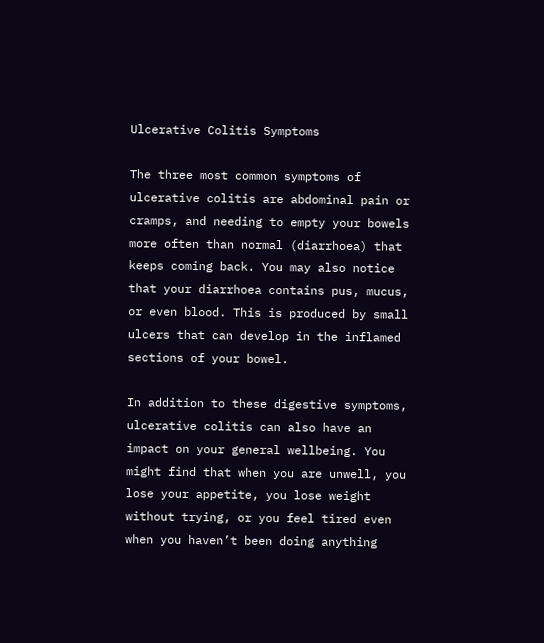Ulcerative Colitis Symptoms

The three most common symptoms of ulcerative colitis are abdominal pain or cramps, and needing to empty your bowels more often than normal (diarrhoea) that keeps coming back. You may also notice that your diarrhoea contains pus, mucus, or even blood. This is produced by small ulcers that can develop in the inflamed sections of your bowel.

In addition to these digestive symptoms, ulcerative colitis can also have an impact on your general wellbeing. You might find that when you are unwell, you lose your appetite, you lose weight without trying, or you feel tired even when you haven’t been doing anything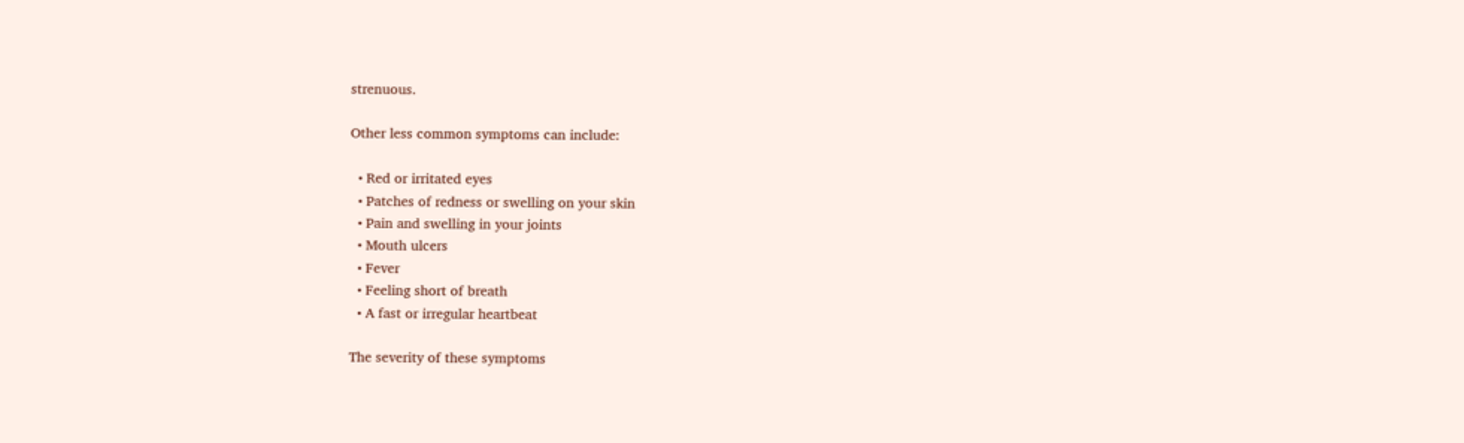strenuous.

Other less common symptoms can include:

  • Red or irritated eyes
  • Patches of redness or swelling on your skin
  • Pain and swelling in your joints
  • Mouth ulcers
  • Fever
  • Feeling short of breath
  • A fast or irregular heartbeat

The severity of these symptoms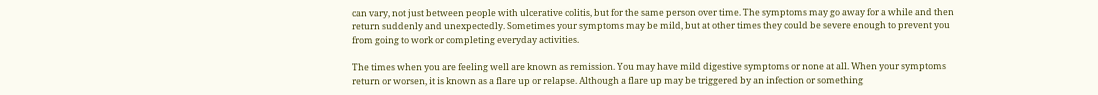can vary, not just between people with ulcerative colitis, but for the same person over time. The symptoms may go away for a while and then return suddenly and unexpectedly. Sometimes your symptoms may be mild, but at other times they could be severe enough to prevent you from going to work or completing everyday activities.

The times when you are feeling well are known as remission. You may have mild digestive symptoms or none at all. When your symptoms return or worsen, it is known as a flare up or relapse. Although a flare up may be triggered by an infection or something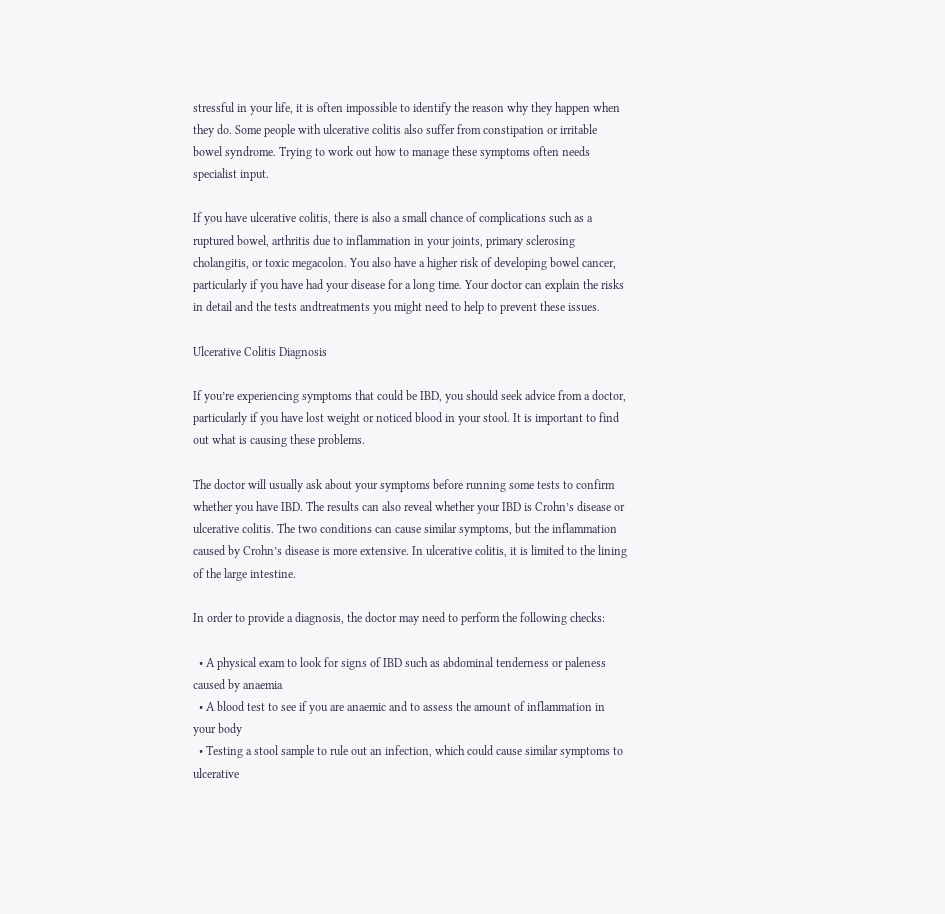stressful in your life, it is often impossible to identify the reason why they happen when they do. Some people with ulcerative colitis also suffer from constipation or irritable bowel syndrome. Trying to work out how to manage these symptoms often needs specialist input.

If you have ulcerative colitis, there is also a small chance of complications such as a ruptured bowel, arthritis due to inflammation in your joints, primary sclerosing cholangitis, or toxic megacolon. You also have a higher risk of developing bowel cancer, particularly if you have had your disease for a long time. Your doctor can explain the risks in detail and the tests andtreatments you might need to help to prevent these issues.

Ulcerative Colitis Diagnosis

If you’re experiencing symptoms that could be IBD, you should seek advice from a doctor, particularly if you have lost weight or noticed blood in your stool. It is important to find out what is causing these problems.

The doctor will usually ask about your symptoms before running some tests to confirm whether you have IBD. The results can also reveal whether your IBD is Crohn’s disease or ulcerative colitis. The two conditions can cause similar symptoms, but the inflammation caused by Crohn’s disease is more extensive. In ulcerative colitis, it is limited to the lining of the large intestine.

In order to provide a diagnosis, the doctor may need to perform the following checks:

  • A physical exam to look for signs of IBD such as abdominal tenderness or paleness caused by anaemia
  • A blood test to see if you are anaemic and to assess the amount of inflammation in your body
  • Testing a stool sample to rule out an infection, which could cause similar symptoms to ulcerative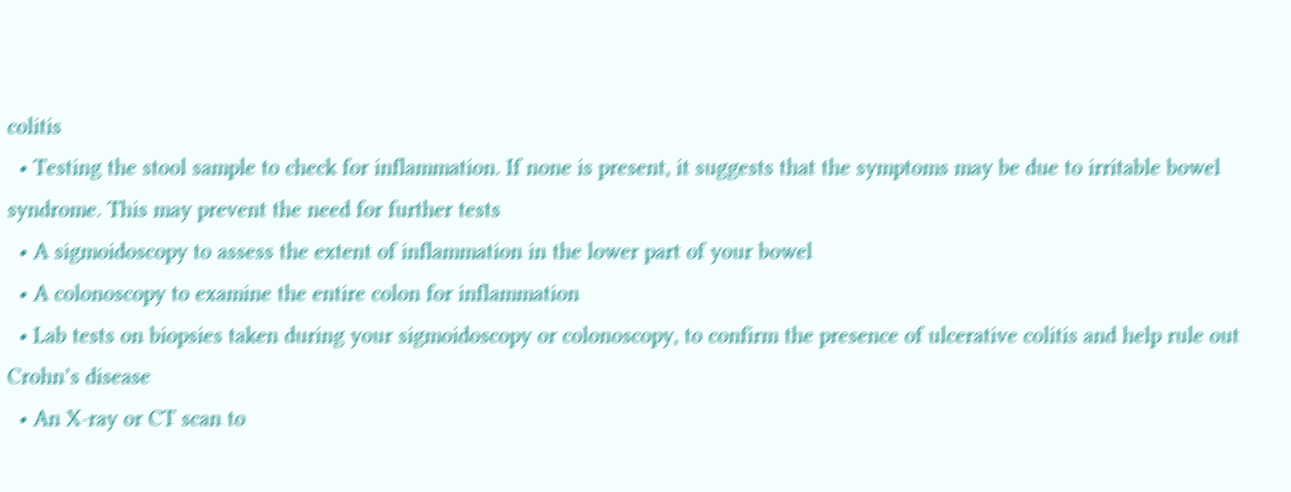colitis
  • Testing the stool sample to check for inflammation. If none is present, it suggests that the symptoms may be due to irritable bowel syndrome. This may prevent the need for further tests
  • A sigmoidoscopy to assess the extent of inflammation in the lower part of your bowel
  • A colonoscopy to examine the entire colon for inflammation
  • Lab tests on biopsies taken during your sigmoidoscopy or colonoscopy, to confirm the presence of ulcerative colitis and help rule out Crohn’s disease
  • An X-ray or CT scan to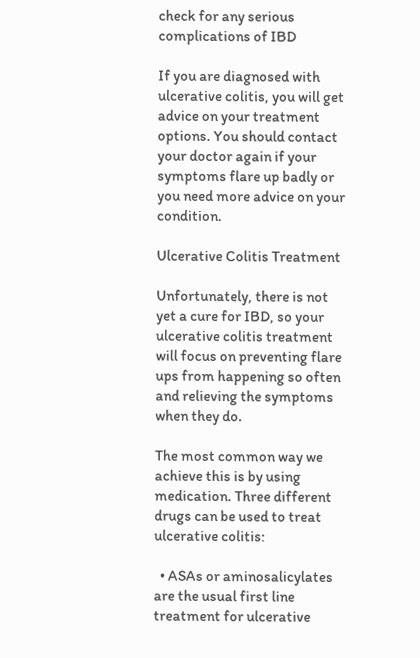check for any serious complications of IBD

If you are diagnosed with ulcerative colitis, you will get advice on your treatment options. You should contact your doctor again if your symptoms flare up badly or you need more advice on your condition.

Ulcerative Colitis Treatment

Unfortunately, there is not yet a cure for IBD, so your ulcerative colitis treatment will focus on preventing flare ups from happening so often and relieving the symptoms when they do.

The most common way we achieve this is by using medication. Three different drugs can be used to treat ulcerative colitis:

  • ASAs or aminosalicylates are the usual first line treatment for ulcerative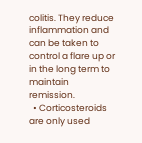colitis. They reduce inflammation and can be taken to control a flare up or in the long term to maintain remission.
  • Corticosteroids are only used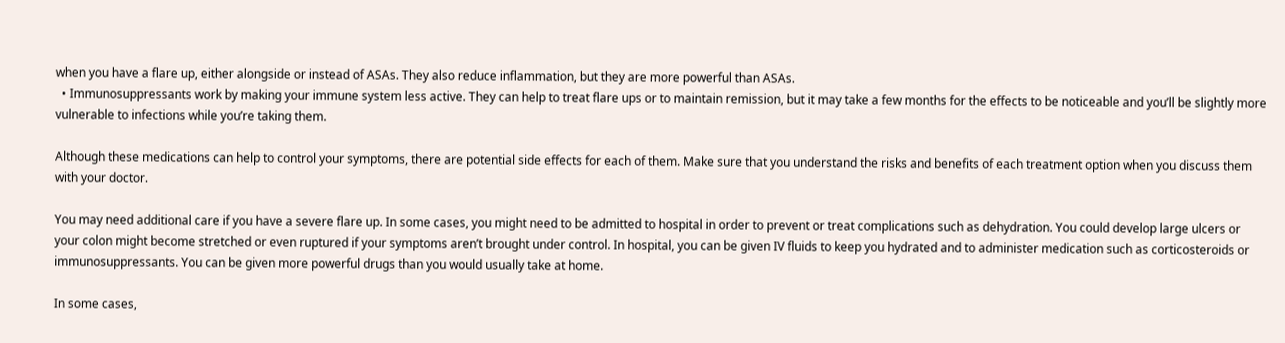when you have a flare up, either alongside or instead of ASAs. They also reduce inflammation, but they are more powerful than ASAs.
  • Immunosuppressants work by making your immune system less active. They can help to treat flare ups or to maintain remission, but it may take a few months for the effects to be noticeable and you’ll be slightly more vulnerable to infections while you’re taking them.

Although these medications can help to control your symptoms, there are potential side effects for each of them. Make sure that you understand the risks and benefits of each treatment option when you discuss them with your doctor.

You may need additional care if you have a severe flare up. In some cases, you might need to be admitted to hospital in order to prevent or treat complications such as dehydration. You could develop large ulcers or your colon might become stretched or even ruptured if your symptoms aren’t brought under control. In hospital, you can be given IV fluids to keep you hydrated and to administer medication such as corticosteroids or immunosuppressants. You can be given more powerful drugs than you would usually take at home.

In some cases,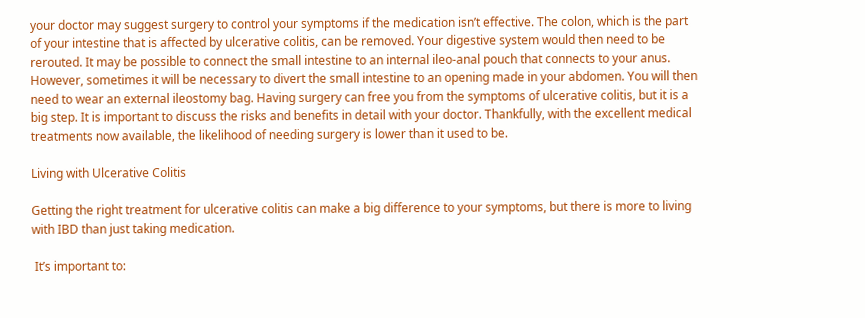your doctor may suggest surgery to control your symptoms if the medication isn’t effective. The colon, which is the part of your intestine that is affected by ulcerative colitis, can be removed. Your digestive system would then need to be rerouted. It may be possible to connect the small intestine to an internal ileo-anal pouch that connects to your anus. However, sometimes it will be necessary to divert the small intestine to an opening made in your abdomen. You will then need to wear an external ileostomy bag. Having surgery can free you from the symptoms of ulcerative colitis, but it is a big step. It is important to discuss the risks and benefits in detail with your doctor. Thankfully, with the excellent medical treatments now available, the likelihood of needing surgery is lower than it used to be.

Living with Ulcerative Colitis

Getting the right treatment for ulcerative colitis can make a big difference to your symptoms, but there is more to living with IBD than just taking medication.

 It’s important to: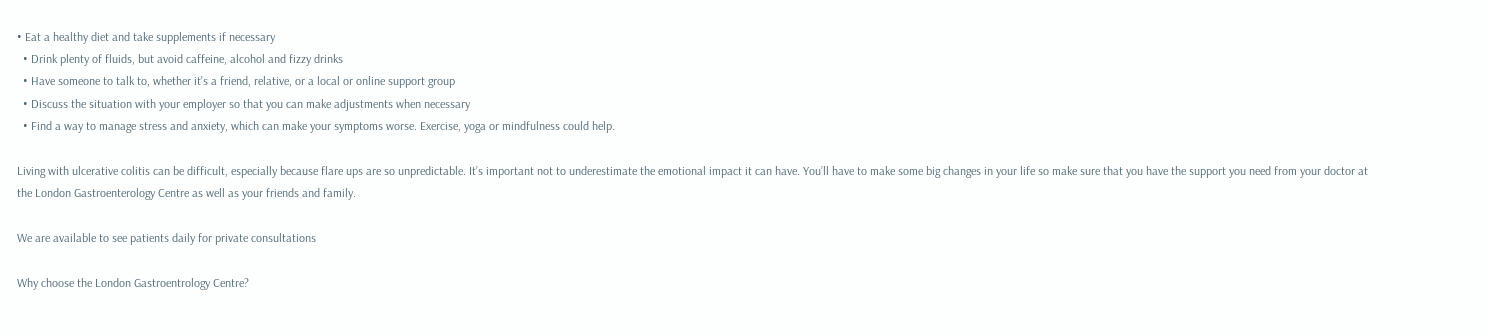• Eat a healthy diet and take supplements if necessary
  • Drink plenty of fluids, but avoid caffeine, alcohol and fizzy drinks
  • Have someone to talk to, whether it’s a friend, relative, or a local or online support group
  • Discuss the situation with your employer so that you can make adjustments when necessary
  • Find a way to manage stress and anxiety, which can make your symptoms worse. Exercise, yoga or mindfulness could help.

Living with ulcerative colitis can be difficult, especially because flare ups are so unpredictable. It’s important not to underestimate the emotional impact it can have. You’ll have to make some big changes in your life so make sure that you have the support you need from your doctor at the London Gastroenterology Centre as well as your friends and family.

We are available to see patients daily for private consultations

Why choose the London Gastroentrology Centre?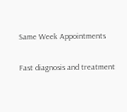Same Week Appointments

Fast diagnosis and treatment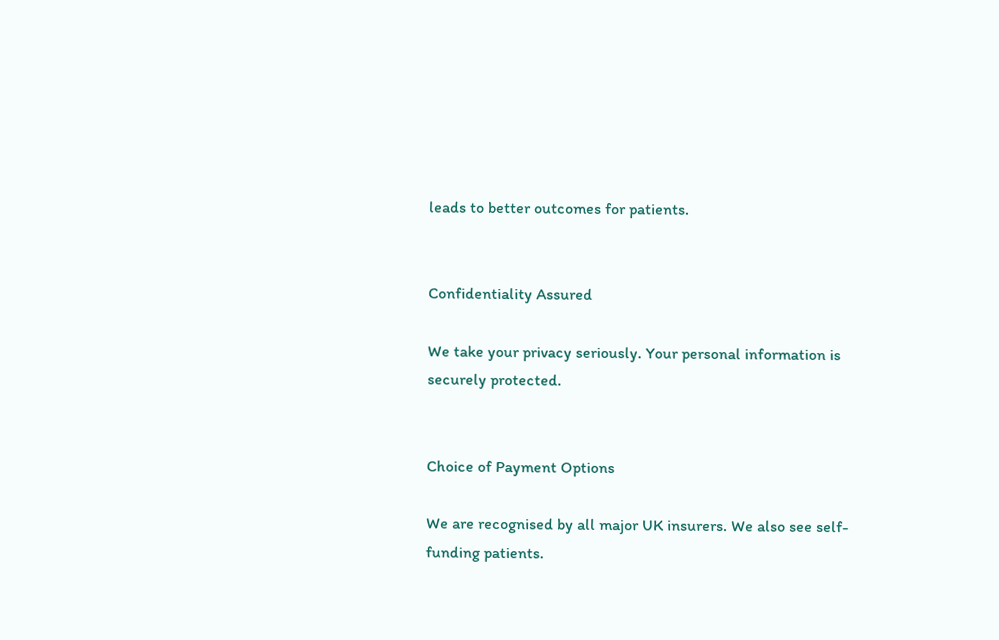leads to better outcomes for patients.


Confidentiality Assured

We take your privacy seriously. Your personal information is securely protected.


Choice of Payment Options

We are recognised by all major UK insurers. We also see self-funding patients.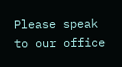Please speak to our office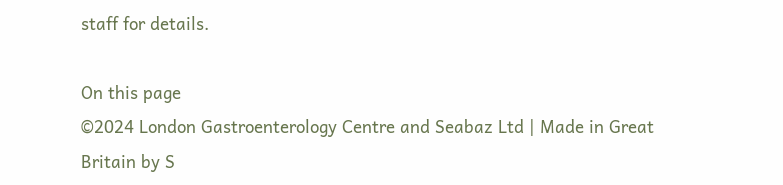staff for details.

On this page
©2024 London Gastroenterology Centre and Seabaz Ltd | Made in Great Britain by S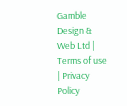Gamble Design & Web Ltd | Terms of use | Privacy Policy